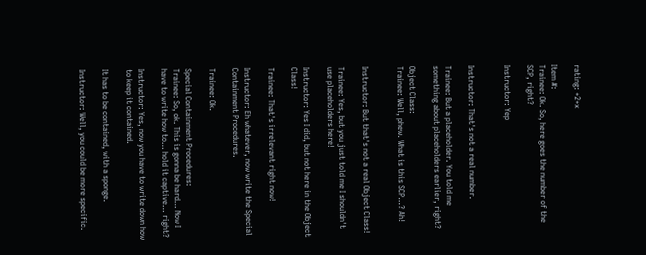rating: +2+x

Item #:
Trainee: Ok. So, here goes the number of the SCP, right?

Instructor: Yep


Instructor: That's not a real number.

Trainee: But a placeholder. You told me something about placeholders earlier, right?

Object Class:
Trainee: Well, phew. What is this SCP…? Ah!


Instructor: But that's not a real Object Class!

Trainee: Yes, but you just told me I shouldn't use placeholders here!

Instructor: Yes I did, but not here in the Object Class!

Trainee: That's irrelevant right now!

Instructor: Eh whatever, now write the Special Containment Procedures.

Trainee: Ok.

Special Containment Procedures:
Trainee: So, ok. This is gonna be hard… Now I have to write how to… hold it captive… right?

Instructor: Yes, now you have to write down how to keep it contained.

It has to be contained, with a sponge.

Instructor: Well, you could be more specific.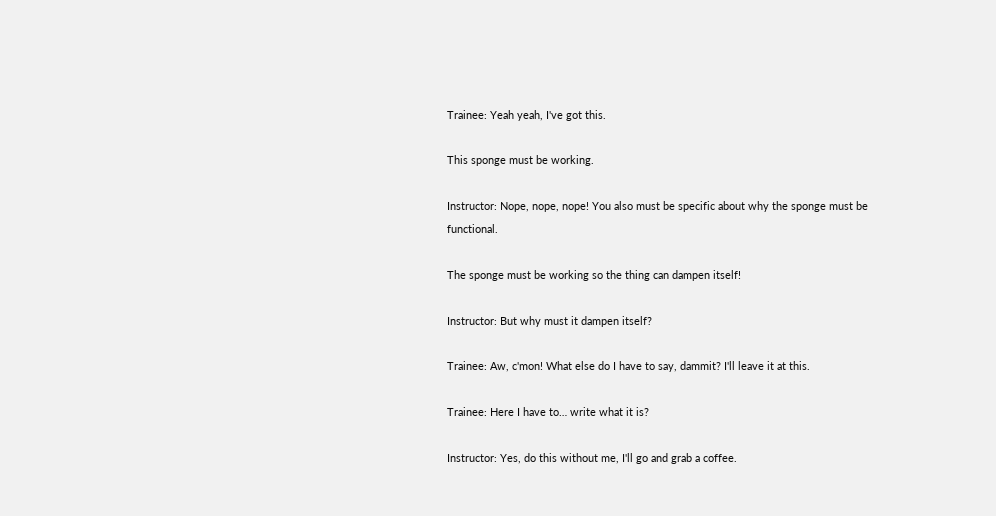Trainee: Yeah yeah, I've got this.

This sponge must be working.

Instructor: Nope, nope, nope! You also must be specific about why the sponge must be functional.

The sponge must be working so the thing can dampen itself!

Instructor: But why must it dampen itself?

Trainee: Aw, c'mon! What else do I have to say, dammit? I'll leave it at this.

Trainee: Here I have to… write what it is?

Instructor: Yes, do this without me, I'll go and grab a coffee.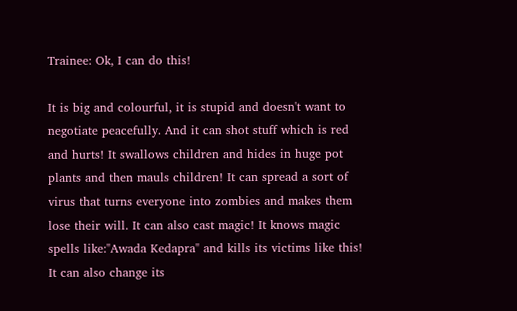Trainee: Ok, I can do this!

It is big and colourful, it is stupid and doesn't want to negotiate peacefully. And it can shot stuff which is red and hurts! It swallows children and hides in huge pot plants and then mauls children! It can spread a sort of virus that turns everyone into zombies and makes them lose their will. It can also cast magic! It knows magic spells like:"Awada Kedapra" and kills its victims like this! It can also change its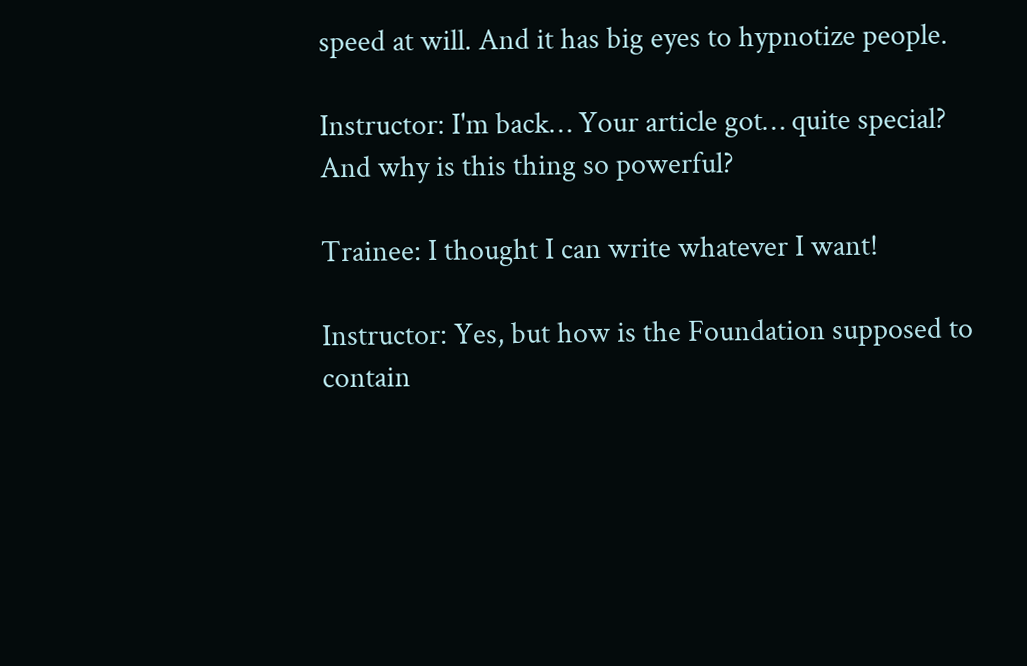speed at will. And it has big eyes to hypnotize people.

Instructor: I'm back… Your article got… quite special? And why is this thing so powerful?

Trainee: I thought I can write whatever I want!

Instructor: Yes, but how is the Foundation supposed to contain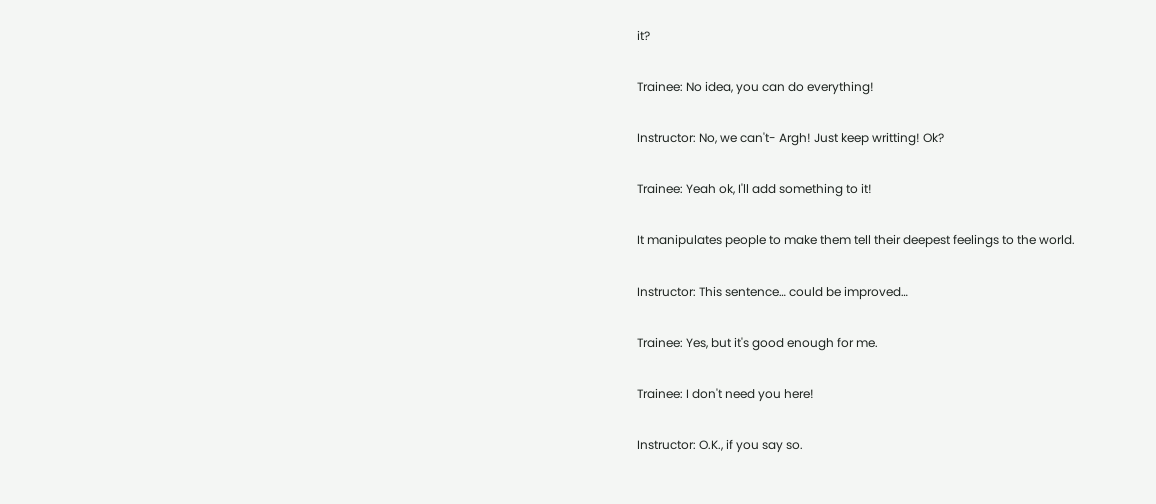it?

Trainee: No idea, you can do everything!

Instructor: No, we can't- Argh! Just keep writting! Ok?

Trainee: Yeah ok, I'll add something to it!

It manipulates people to make them tell their deepest feelings to the world.

Instructor: This sentence… could be improved…

Trainee: Yes, but it's good enough for me.

Trainee: I don't need you here!

Instructor: O.K., if you say so.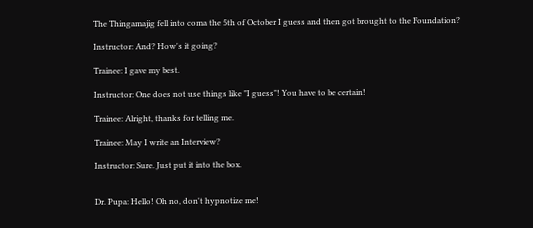The Thingamajig fell into coma the 5th of October I guess and then got brought to the Foundation?

Instructor: And? How's it going?

Trainee: I gave my best.

Instructor: One does not use things like "I guess"! You have to be certain!

Trainee: Alright, thanks for telling me.

Trainee: May I write an Interview?

Instructor: Sure. Just put it into the box.


Dr. Pupa: Hello! Oh no, don't hypnotize me!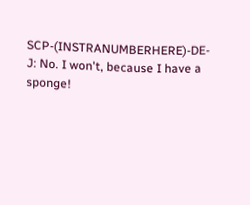SCP-(INSTRANUMBERHERE)-DE-J: No. I won't, because I have a sponge!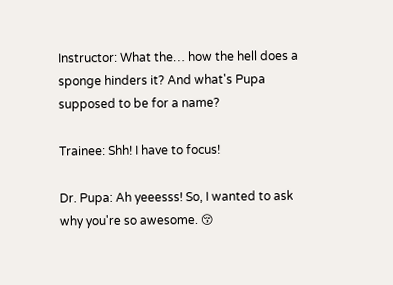Instructor: What the… how the hell does a sponge hinders it? And what's Pupa supposed to be for a name?

Trainee: Shh! I have to focus!

Dr. Pupa: Ah yeeesss! So, I wanted to ask why you're so awesome. 😚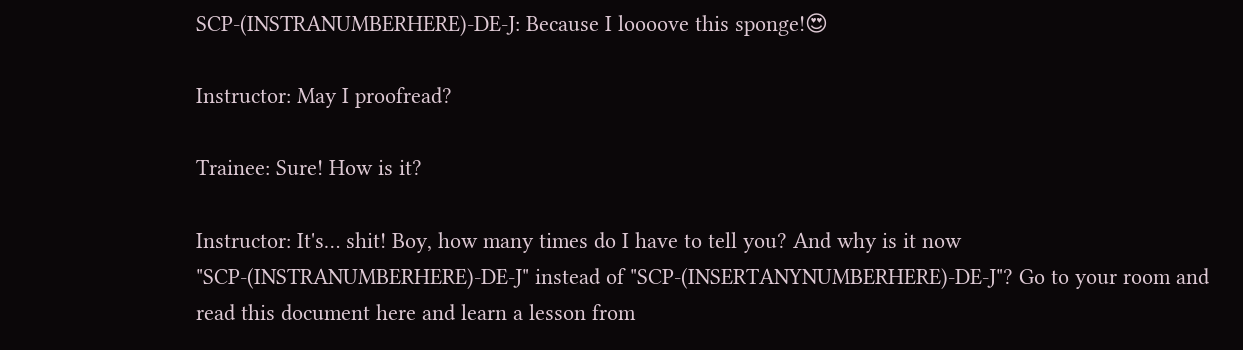SCP-(INSTRANUMBERHERE)-DE-J: Because I loooove this sponge!😍

Instructor: May I proofread?

Trainee: Sure! How is it?

Instructor: It's… shit! Boy, how many times do I have to tell you? And why is it now "SCP-(INSTRANUMBERHERE)-DE-J" instead of "SCP-(INSERTANYNUMBERHERE)-DE-J"? Go to your room and read this document here and learn a lesson from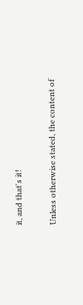it, and that's it!

Unless otherwise stated, the content of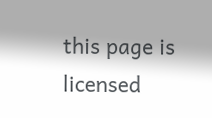this page is licensed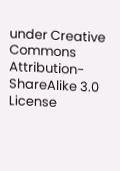under Creative Commons Attribution-ShareAlike 3.0 License